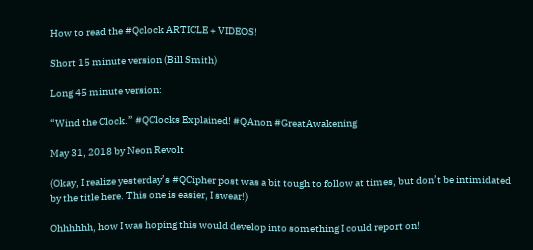How to read the #Qclock ARTICLE + VIDEOS!

Short 15 minute version (Bill Smith)

Long 45 minute version:

“Wind the Clock.” #QClocks Explained! #QAnon #GreatAwakening

May 31, 2018 by Neon Revolt

(Okay, I realize yesterday’s #QCipher post was a bit tough to follow at times, but don’t be intimidated by the title here. This one is easier, I swear!)

Ohhhhhh, how I was hoping this would develop into something I could report on!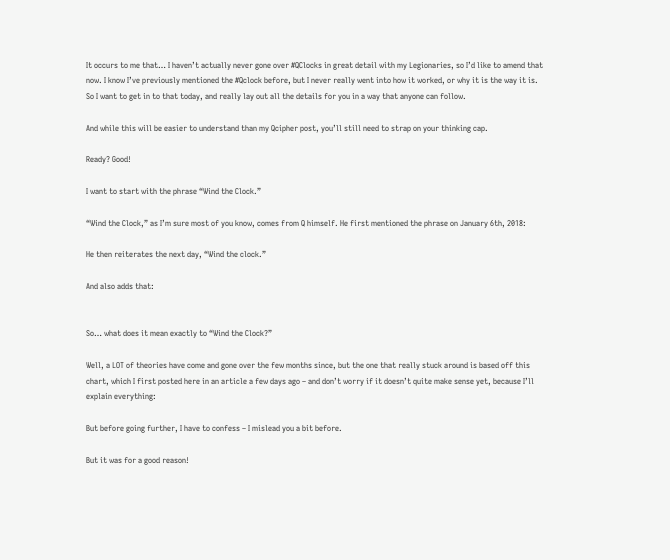It occurs to me that… I haven’t actually never gone over #QClocks in great detail with my Legionaries, so I’d like to amend that now. I know I’ve previously mentioned the #Qclock before, but I never really went into how it worked, or why it is the way it is. So I want to get in to that today, and really lay out all the details for you in a way that anyone can follow.

And while this will be easier to understand than my Qcipher post, you’ll still need to strap on your thinking cap.

Ready? Good!

I want to start with the phrase “Wind the Clock.”

“Wind the Clock,” as I’m sure most of you know, comes from Q himself. He first mentioned the phrase on January 6th, 2018:

He then reiterates the next day, “Wind the clock.”

And also adds that:


So… what does it mean exactly to “Wind the Clock?”

Well, a LOT of theories have come and gone over the few months since, but the one that really stuck around is based off this chart, which I first posted here in an article a few days ago – and don’t worry if it doesn’t quite make sense yet, because I’ll explain everything:

But before going further, I have to confess – I mislead you a bit before.

But it was for a good reason!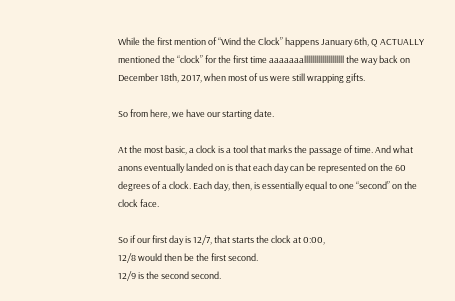While the first mention of “Wind the Clock” happens January 6th, Q ACTUALLY mentioned the “clock” for the first time aaaaaaallllllllllllllllllll the way back on December 18th, 2017, when most of us were still wrapping gifts.

So from here, we have our starting date.

At the most basic, a clock is a tool that marks the passage of time. And what anons eventually landed on is that each day can be represented on the 60 degrees of a clock. Each day, then, is essentially equal to one “second” on the clock face.

So if our first day is 12/7, that starts the clock at 0:00,
12/8 would then be the first second.
12/9 is the second second.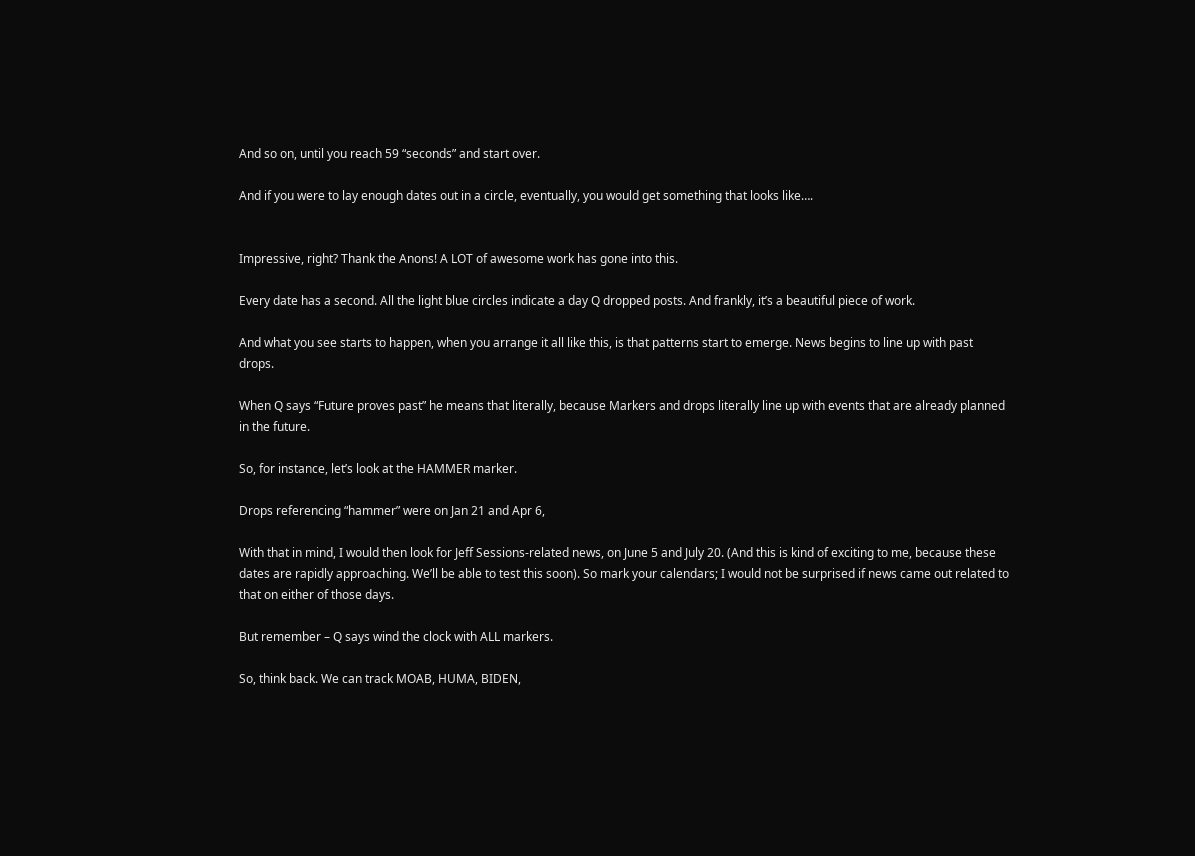And so on, until you reach 59 “seconds” and start over.

And if you were to lay enough dates out in a circle, eventually, you would get something that looks like….


Impressive, right? Thank the Anons! A LOT of awesome work has gone into this.

Every date has a second. All the light blue circles indicate a day Q dropped posts. And frankly, it’s a beautiful piece of work.

And what you see starts to happen, when you arrange it all like this, is that patterns start to emerge. News begins to line up with past drops.

When Q says “Future proves past” he means that literally, because Markers and drops literally line up with events that are already planned in the future.

So, for instance, let’s look at the HAMMER marker.

Drops referencing “hammer” were on Jan 21 and Apr 6,

With that in mind, I would then look for Jeff Sessions-related news, on June 5 and July 20. (And this is kind of exciting to me, because these dates are rapidly approaching. We’ll be able to test this soon). So mark your calendars; I would not be surprised if news came out related to that on either of those days.

But remember – Q says wind the clock with ALL markers.

So, think back. We can track MOAB, HUMA, BIDEN,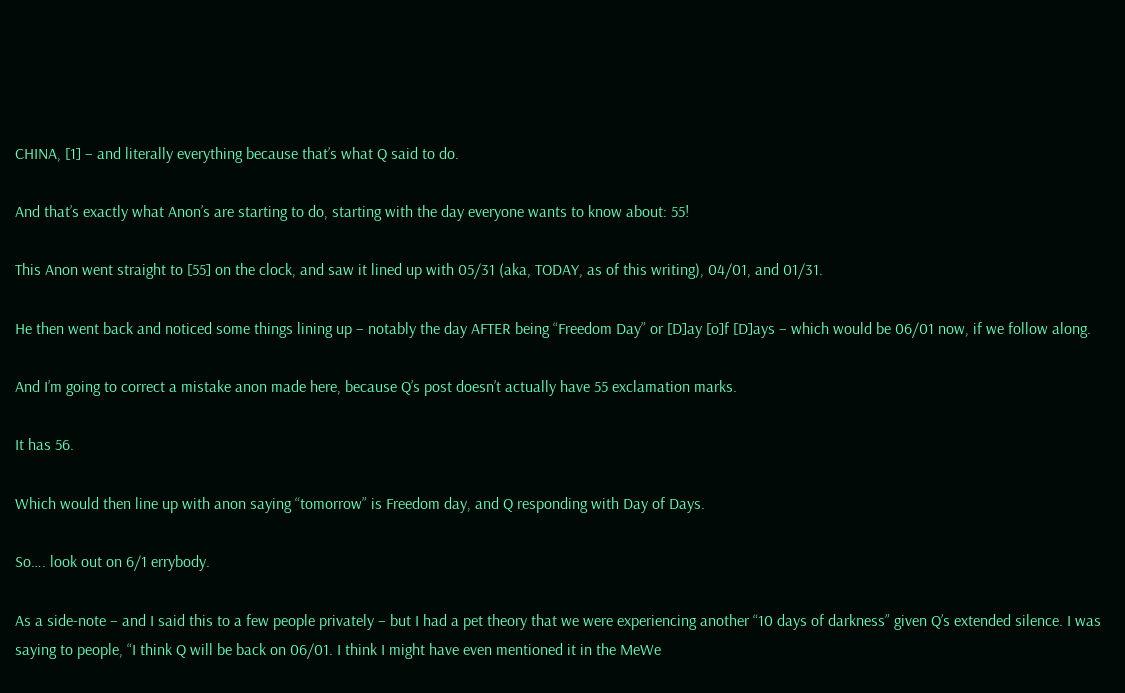CHINA, [1] – and literally everything because that’s what Q said to do.

And that’s exactly what Anon’s are starting to do, starting with the day everyone wants to know about: 55!

This Anon went straight to [55] on the clock, and saw it lined up with 05/31 (aka, TODAY, as of this writing), 04/01, and 01/31.

He then went back and noticed some things lining up – notably the day AFTER being “Freedom Day” or [D]ay [o]f [D]ays – which would be 06/01 now, if we follow along.

And I’m going to correct a mistake anon made here, because Q’s post doesn’t actually have 55 exclamation marks.

It has 56.

Which would then line up with anon saying “tomorrow” is Freedom day, and Q responding with Day of Days.

So…. look out on 6/1 errybody.

As a side-note – and I said this to a few people privately – but I had a pet theory that we were experiencing another “10 days of darkness” given Q’s extended silence. I was saying to people, “I think Q will be back on 06/01. I think I might have even mentioned it in the MeWe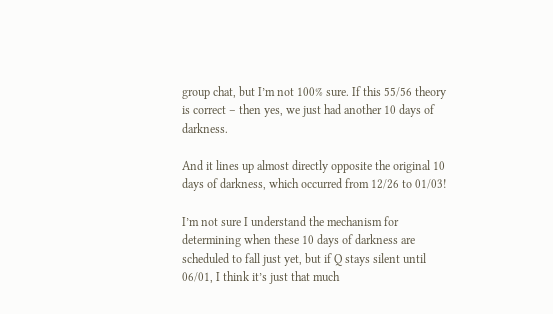group chat, but I’m not 100% sure. If this 55/56 theory is correct – then yes, we just had another 10 days of darkness.

And it lines up almost directly opposite the original 10 days of darkness, which occurred from 12/26 to 01/03!

I’m not sure I understand the mechanism for determining when these 10 days of darkness are scheduled to fall just yet, but if Q stays silent until 06/01, I think it’s just that much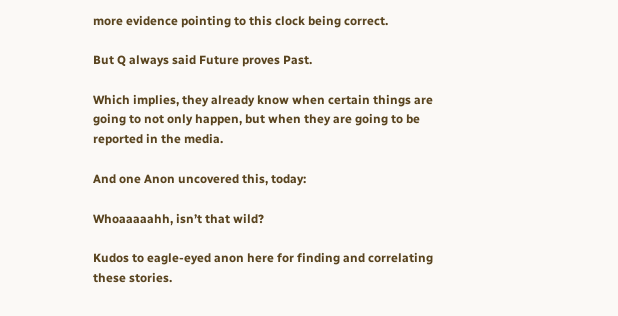more evidence pointing to this clock being correct.

But Q always said Future proves Past.

Which implies, they already know when certain things are going to not only happen, but when they are going to be reported in the media.

And one Anon uncovered this, today:

Whoaaaaahh, isn’t that wild?

Kudos to eagle-eyed anon here for finding and correlating these stories.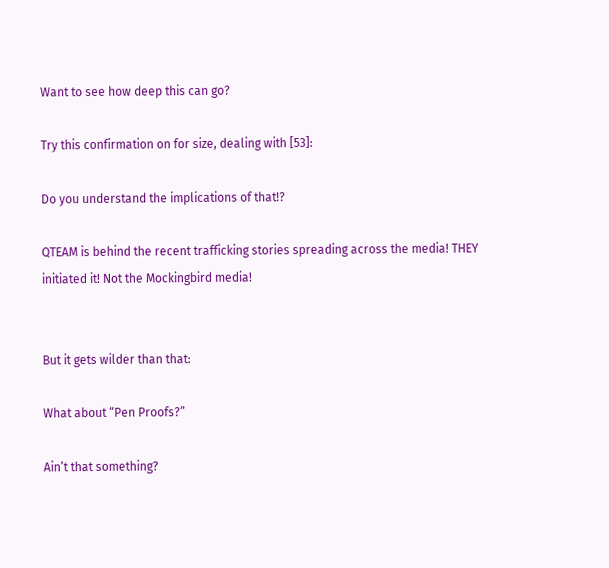Want to see how deep this can go?

Try this confirmation on for size, dealing with [53]:

Do you understand the implications of that!?

QTEAM is behind the recent trafficking stories spreading across the media! THEY initiated it! Not the Mockingbird media!


But it gets wilder than that:

What about “Pen Proofs?”

Ain’t that something?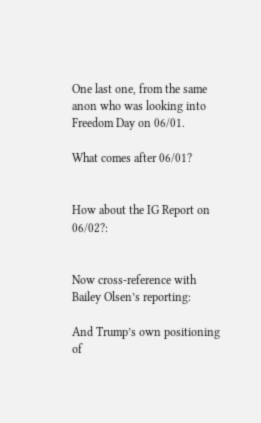One last one, from the same anon who was looking into Freedom Day on 06/01.

What comes after 06/01?


How about the IG Report on 06/02?:


Now cross-reference with Bailey Olsen’s reporting:

And Trump’s own positioning of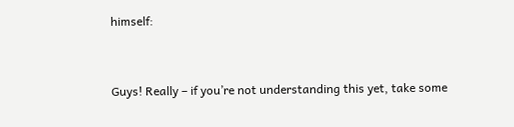himself:


Guys! Really – if you’re not understanding this yet, take some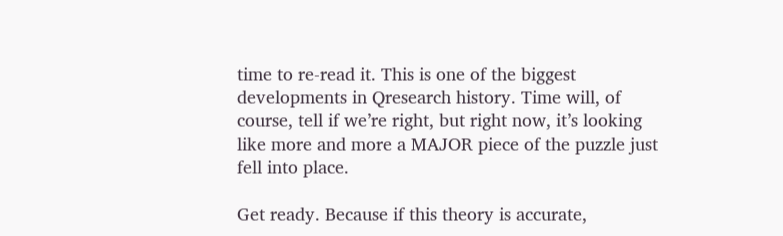time to re-read it. This is one of the biggest developments in Qresearch history. Time will, of course, tell if we’re right, but right now, it’s looking like more and more a MAJOR piece of the puzzle just fell into place.

Get ready. Because if this theory is accurate,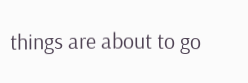things are about to go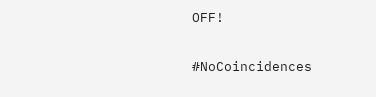OFF!

#NoCoincidences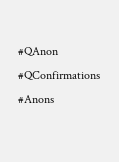#QAnon #QConfirmations #Anons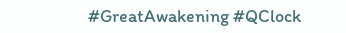#GreatAwakening #QClock